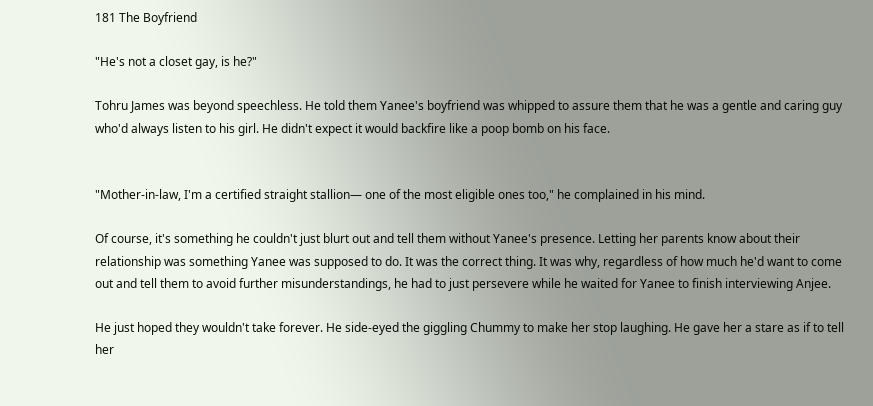181 The Boyfriend

"He's not a closet gay, is he?"

Tohru James was beyond speechless. He told them Yanee's boyfriend was whipped to assure them that he was a gentle and caring guy who'd always listen to his girl. He didn't expect it would backfire like a poop bomb on his face.


"Mother-in-law, I'm a certified straight stallion— one of the most eligible ones too," he complained in his mind.

Of course, it's something he couldn't just blurt out and tell them without Yanee's presence. Letting her parents know about their relationship was something Yanee was supposed to do. It was the correct thing. It was why, regardless of how much he'd want to come out and tell them to avoid further misunderstandings, he had to just persevere while he waited for Yanee to finish interviewing Anjee.

He just hoped they wouldn't take forever. He side-eyed the giggling Chummy to make her stop laughing. He gave her a stare as if to tell her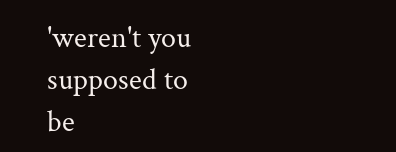'weren't you supposed to be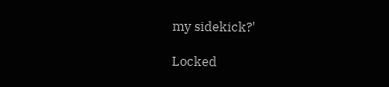my sidekick?'

Locked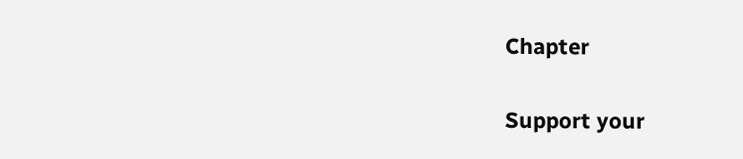Chapter

Support your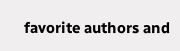favorite authors and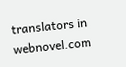translators in webnovel.com